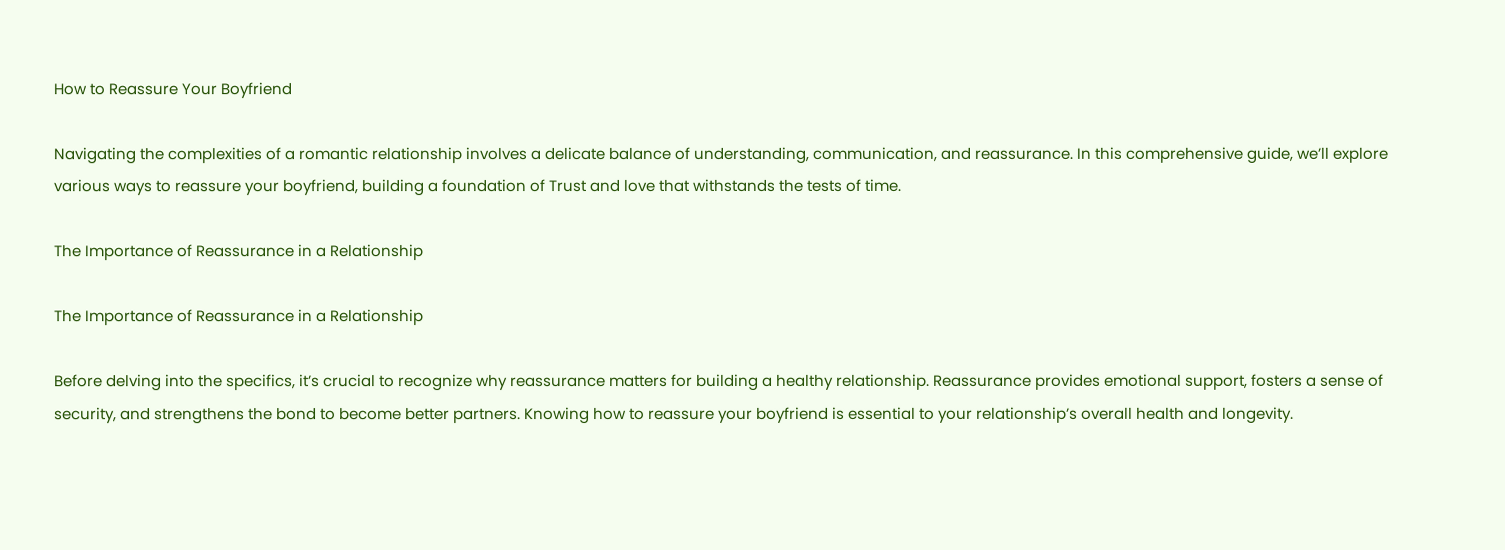How to Reassure Your Boyfriend

Navigating the complexities of a romantic relationship involves a delicate balance of understanding, communication, and reassurance. In this comprehensive guide, we’ll explore various ways to reassure your boyfriend, building a foundation of Trust and love that withstands the tests of time.

The Importance of Reassurance in a Relationship

The Importance of Reassurance in a Relationship

Before delving into the specifics, it’s crucial to recognize why reassurance matters for building a healthy relationship. Reassurance provides emotional support, fosters a sense of security, and strengthens the bond to become better partners. Knowing how to reassure your boyfriend is essential to your relationship’s overall health and longevity.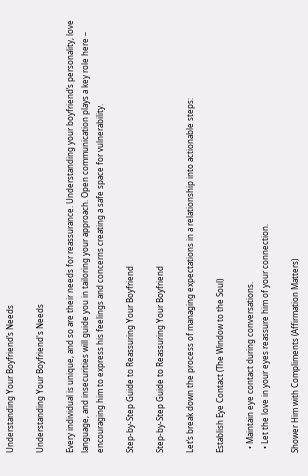Understanding Your Boyfriend’s Needs

Understanding Your Boyfriend's Needs

Every individual is unique, and so are their needs for reassurance. Understanding your boyfriend’s personality, love language, and insecurities will guide you in tailoring your approach. Open communication plays a key role here – encouraging him to express his feelings and concerns creating a safe space for vulnerability.

Step-by-Step Guide to Reassuring Your Boyfriend

Step-by-Step Guide to Reassuring Your Boyfriend

Let’s break down the process of managing expectations in a relationship into actionable steps:

Establish Eye Contact (The Window to the Soul)

  • Maintain eye contact during conversations.
  • Let the love in your eyes reassure him of your connection.

Shower Him with Compliments (Affirmation Matters)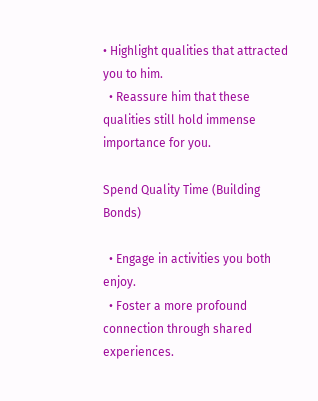• Highlight qualities that attracted you to him.
  • Reassure him that these qualities still hold immense importance for you.

Spend Quality Time (Building Bonds)

  • Engage in activities you both enjoy.
  • Foster a more profound connection through shared experiences.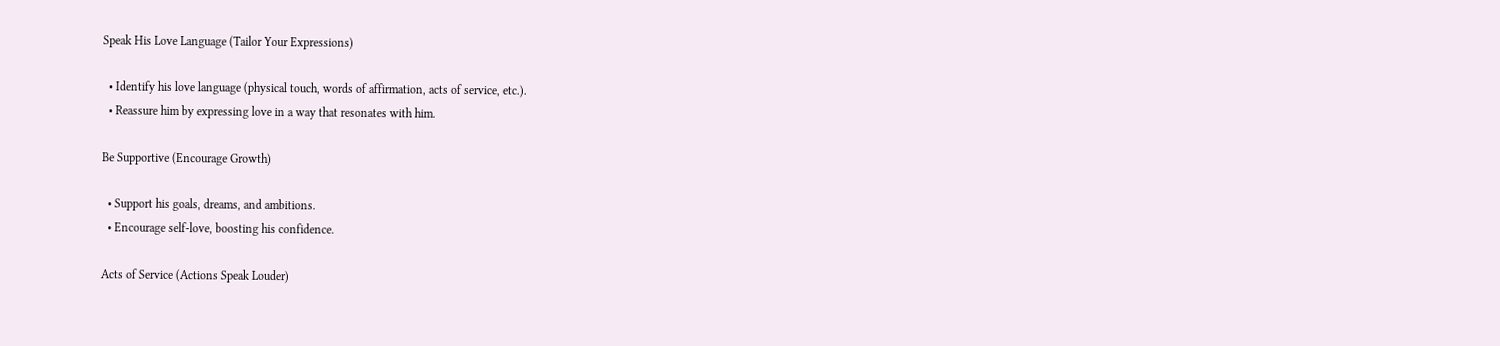Speak His Love Language (Tailor Your Expressions)

  • Identify his love language (physical touch, words of affirmation, acts of service, etc.).
  • Reassure him by expressing love in a way that resonates with him.

Be Supportive (Encourage Growth)

  • Support his goals, dreams, and ambitions.
  • Encourage self-love, boosting his confidence.

Acts of Service (Actions Speak Louder)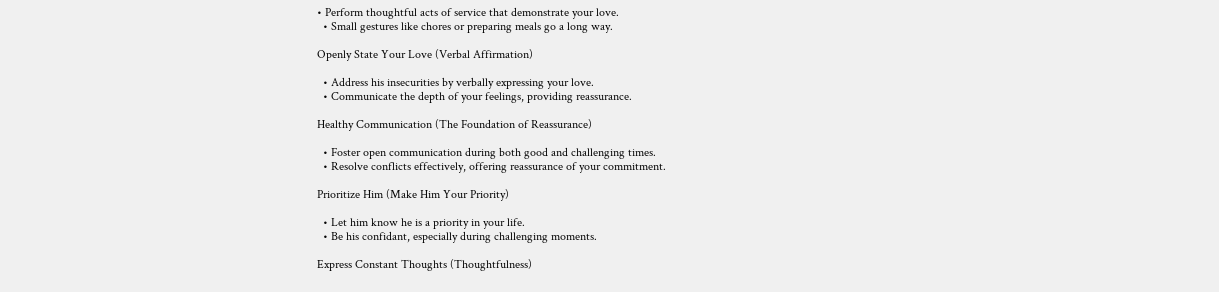• Perform thoughtful acts of service that demonstrate your love.
  • Small gestures like chores or preparing meals go a long way.

Openly State Your Love (Verbal Affirmation)

  • Address his insecurities by verbally expressing your love.
  • Communicate the depth of your feelings, providing reassurance.

Healthy Communication (The Foundation of Reassurance)

  • Foster open communication during both good and challenging times.
  • Resolve conflicts effectively, offering reassurance of your commitment.

Prioritize Him (Make Him Your Priority)

  • Let him know he is a priority in your life.
  • Be his confidant, especially during challenging moments.

Express Constant Thoughts (Thoughtfulness)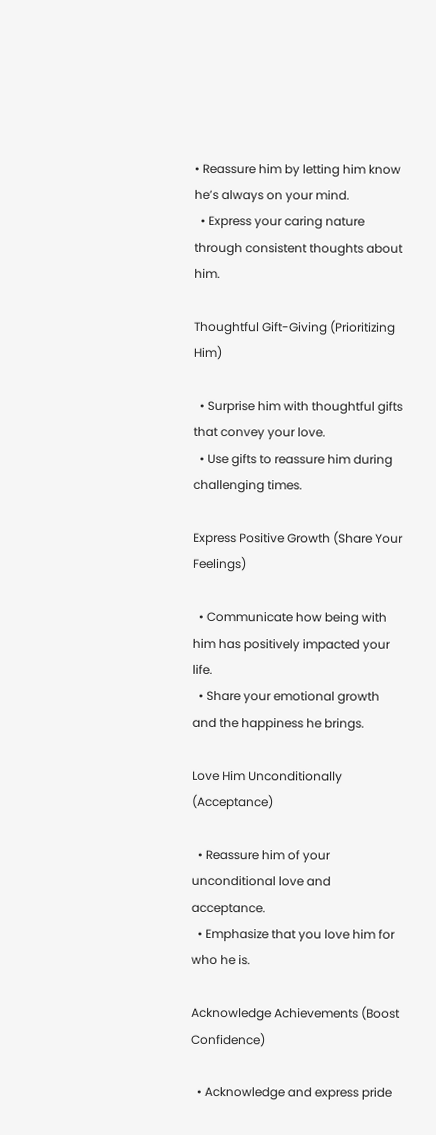• Reassure him by letting him know he’s always on your mind.
  • Express your caring nature through consistent thoughts about him.

Thoughtful Gift-Giving (Prioritizing Him)

  • Surprise him with thoughtful gifts that convey your love.
  • Use gifts to reassure him during challenging times.

Express Positive Growth (Share Your Feelings)

  • Communicate how being with him has positively impacted your life.
  • Share your emotional growth and the happiness he brings.

Love Him Unconditionally (Acceptance)

  • Reassure him of your unconditional love and acceptance.
  • Emphasize that you love him for who he is.

Acknowledge Achievements (Boost Confidence)

  • Acknowledge and express pride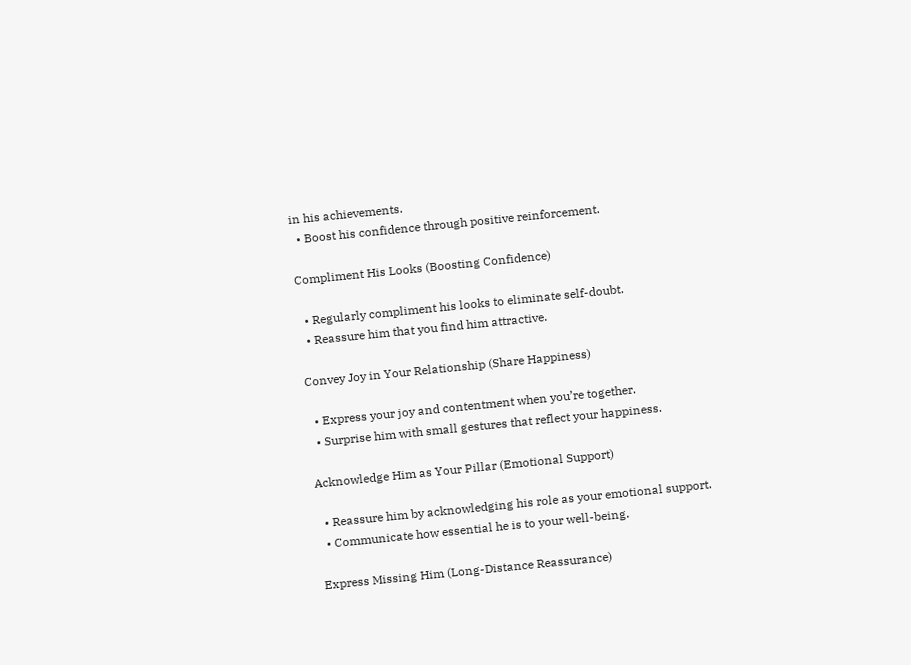in his achievements.
  • Boost his confidence through positive reinforcement.

Compliment His Looks (Boosting Confidence)

  • Regularly compliment his looks to eliminate self-doubt.
  • Reassure him that you find him attractive.

Convey Joy in Your Relationship (Share Happiness)

  • Express your joy and contentment when you’re together.
  • Surprise him with small gestures that reflect your happiness.

Acknowledge Him as Your Pillar (Emotional Support)

  • Reassure him by acknowledging his role as your emotional support.
  • Communicate how essential he is to your well-being.

Express Missing Him (Long-Distance Reassurance)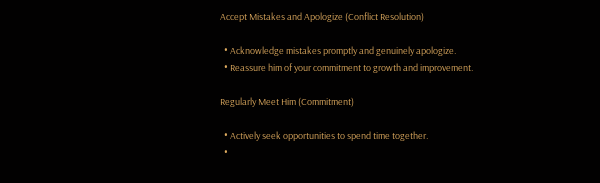Accept Mistakes and Apologize (Conflict Resolution)

  • Acknowledge mistakes promptly and genuinely apologize.
  • Reassure him of your commitment to growth and improvement.

Regularly Meet Him (Commitment)

  • Actively seek opportunities to spend time together.
  •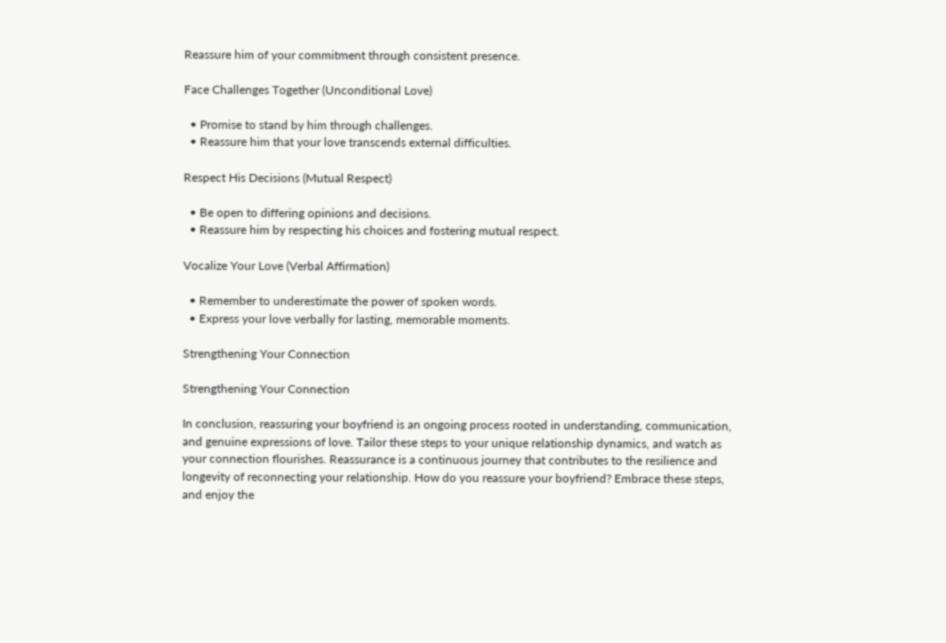Reassure him of your commitment through consistent presence.

Face Challenges Together (Unconditional Love)

  • Promise to stand by him through challenges.
  • Reassure him that your love transcends external difficulties.

Respect His Decisions (Mutual Respect)

  • Be open to differing opinions and decisions.
  • Reassure him by respecting his choices and fostering mutual respect.

Vocalize Your Love (Verbal Affirmation)

  • Remember to underestimate the power of spoken words.
  • Express your love verbally for lasting, memorable moments.

Strengthening Your Connection

Strengthening Your Connection

In conclusion, reassuring your boyfriend is an ongoing process rooted in understanding, communication, and genuine expressions of love. Tailor these steps to your unique relationship dynamics, and watch as your connection flourishes. Reassurance is a continuous journey that contributes to the resilience and longevity of reconnecting your relationship. How do you reassure your boyfriend? Embrace these steps, and enjoy the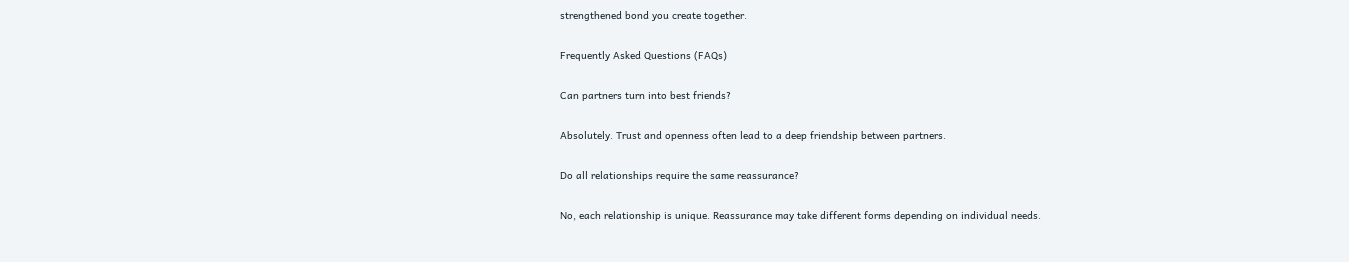strengthened bond you create together.

Frequently Asked Questions (FAQs)

Can partners turn into best friends?

Absolutely. Trust and openness often lead to a deep friendship between partners.

Do all relationships require the same reassurance?

No, each relationship is unique. Reassurance may take different forms depending on individual needs.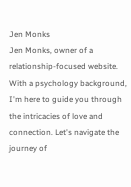Jen Monks
Jen Monks, owner of a relationship-focused website. With a psychology background, I'm here to guide you through the intricacies of love and connection. Let's navigate the journey of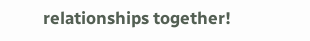relationships together!